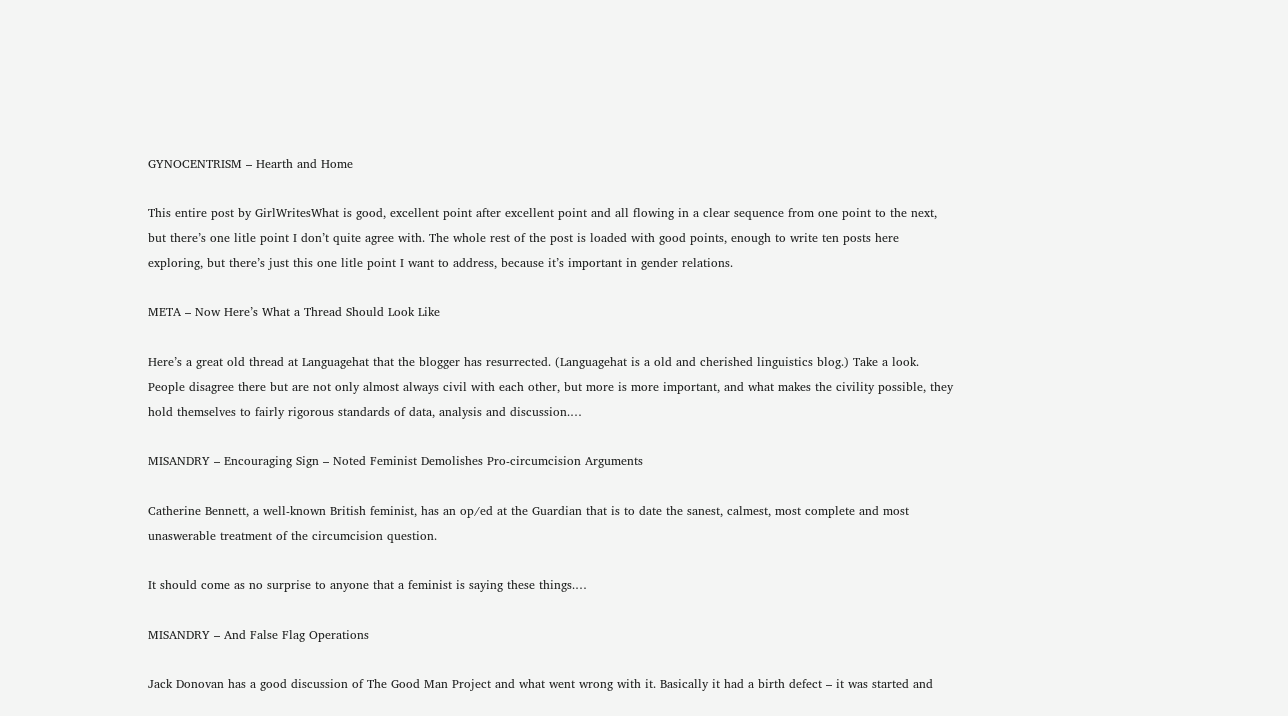GYNOCENTRISM – Hearth and Home

This entire post by GirlWritesWhat is good, excellent point after excellent point and all flowing in a clear sequence from one point to the next, but there’s one litle point I don’t quite agree with. The whole rest of the post is loaded with good points, enough to write ten posts here exploring, but there’s just this one litle point I want to address, because it’s important in gender relations.

META – Now Here’s What a Thread Should Look Like

Here’s a great old thread at Languagehat that the blogger has resurrected. (Languagehat is a old and cherished linguistics blog.) Take a look. People disagree there but are not only almost always civil with each other, but more is more important, and what makes the civility possible, they hold themselves to fairly rigorous standards of data, analysis and discussion.…

MISANDRY – Encouraging Sign – Noted Feminist Demolishes Pro-circumcision Arguments

Catherine Bennett, a well-known British feminist, has an op/ed at the Guardian that is to date the sanest, calmest, most complete and most unaswerable treatment of the circumcision question.

It should come as no surprise to anyone that a feminist is saying these things.…

MISANDRY – And False Flag Operations

Jack Donovan has a good discussion of The Good Man Project and what went wrong with it. Basically it had a birth defect – it was started and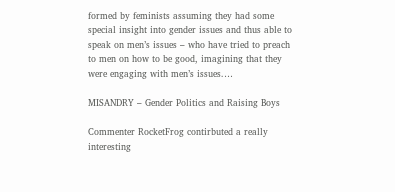formed by feminists assuming they had some special insight into gender issues and thus able to speak on men’s issues – who have tried to preach to men on how to be good, imagining that they were engaging with men’s issues.…

MISANDRY – Gender Politics and Raising Boys

Commenter RocketFrog contirbuted a really interesting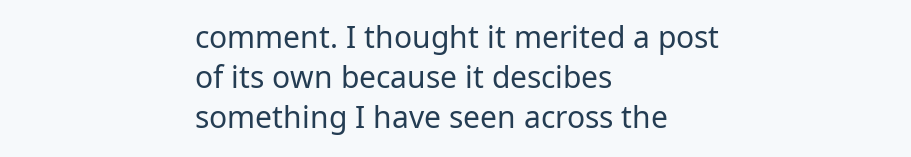comment. I thought it merited a post of its own because it descibes something I have seen across the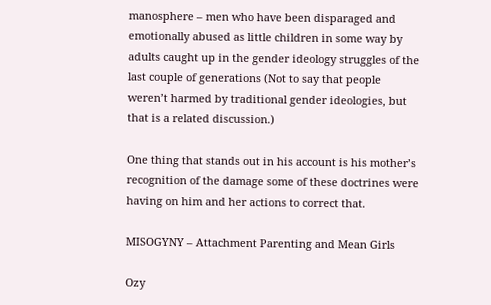manosphere – men who have been disparaged and emotionally abused as little children in some way by adults caught up in the gender ideology struggles of the last couple of generations (Not to say that people weren’t harmed by traditional gender ideologies, but that is a related discussion.)

One thing that stands out in his account is his mother’s recognition of the damage some of these doctrines were having on him and her actions to correct that.

MISOGYNY – Attachment Parenting and Mean Girls

Ozy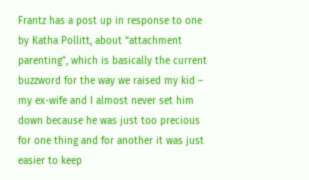Frantz has a post up in response to one by Katha Pollitt, about “attachment parenting”, which is basically the current buzzword for the way we raised my kid – my ex-wife and I almost never set him down because he was just too precious for one thing and for another it was just easier to keep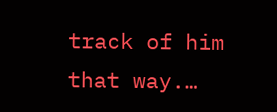track of him that way.…